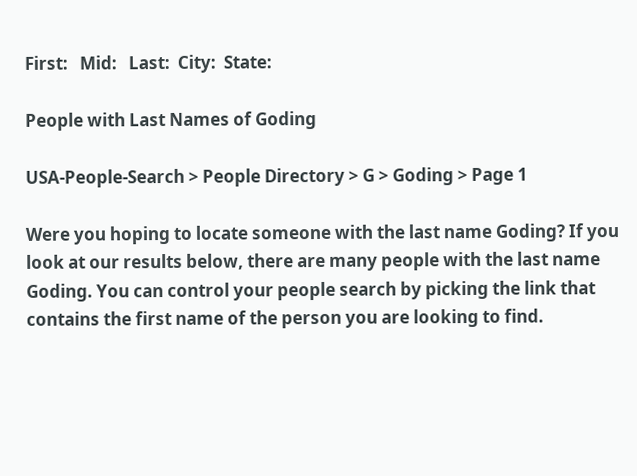First:   Mid:   Last:  City:  State:

People with Last Names of Goding

USA-People-Search > People Directory > G > Goding > Page 1

Were you hoping to locate someone with the last name Goding? If you look at our results below, there are many people with the last name Goding. You can control your people search by picking the link that contains the first name of the person you are looking to find.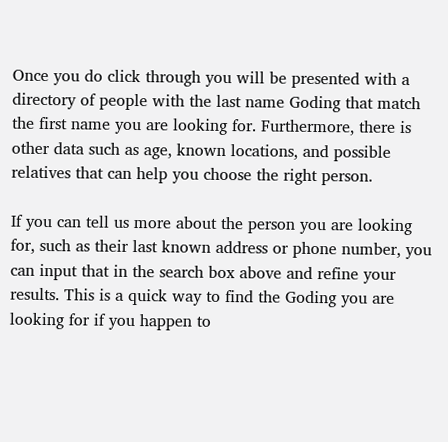Once you do click through you will be presented with a directory of people with the last name Goding that match the first name you are looking for. Furthermore, there is other data such as age, known locations, and possible relatives that can help you choose the right person.

If you can tell us more about the person you are looking for, such as their last known address or phone number, you can input that in the search box above and refine your results. This is a quick way to find the Goding you are looking for if you happen to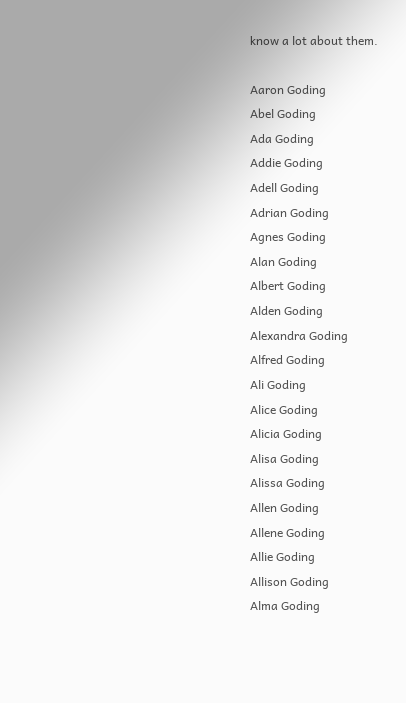know a lot about them.

Aaron Goding
Abel Goding
Ada Goding
Addie Goding
Adell Goding
Adrian Goding
Agnes Goding
Alan Goding
Albert Goding
Alden Goding
Alexandra Goding
Alfred Goding
Ali Goding
Alice Goding
Alicia Goding
Alisa Goding
Alissa Goding
Allen Goding
Allene Goding
Allie Goding
Allison Goding
Alma Goding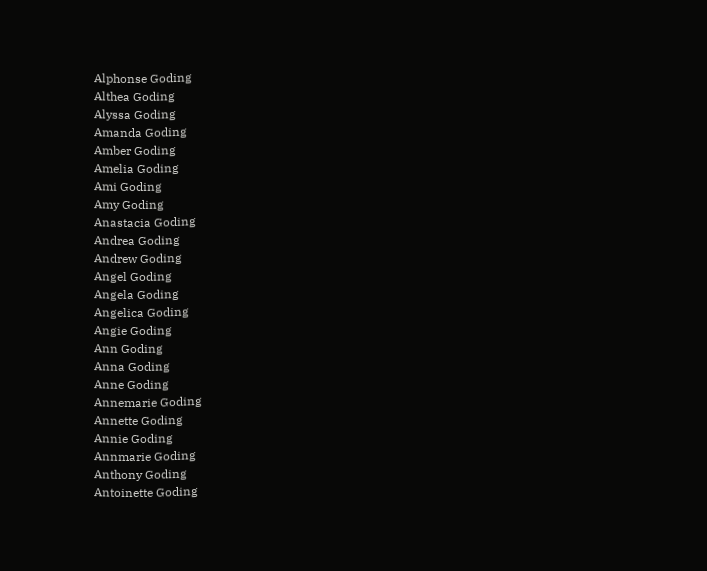Alphonse Goding
Althea Goding
Alyssa Goding
Amanda Goding
Amber Goding
Amelia Goding
Ami Goding
Amy Goding
Anastacia Goding
Andrea Goding
Andrew Goding
Angel Goding
Angela Goding
Angelica Goding
Angie Goding
Ann Goding
Anna Goding
Anne Goding
Annemarie Goding
Annette Goding
Annie Goding
Annmarie Goding
Anthony Goding
Antoinette Goding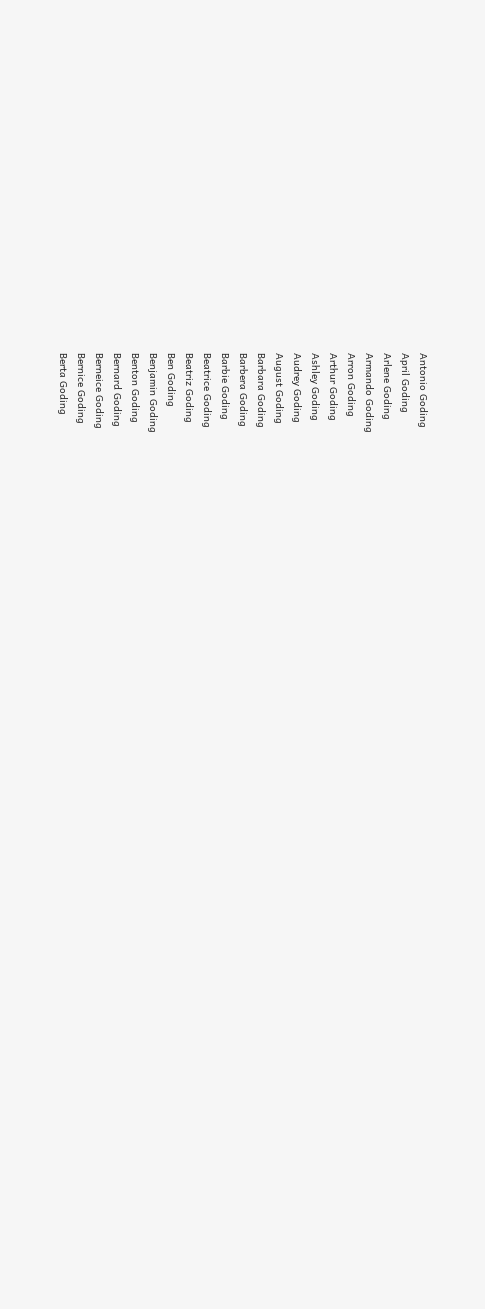Antonio Goding
April Goding
Arlene Goding
Armando Goding
Arron Goding
Arthur Goding
Ashley Goding
Audrey Goding
August Goding
Barbara Goding
Barbera Goding
Barbie Goding
Beatrice Goding
Beatriz Goding
Ben Goding
Benjamin Goding
Benton Goding
Bernard Goding
Berneice Goding
Bernice Goding
Berta Goding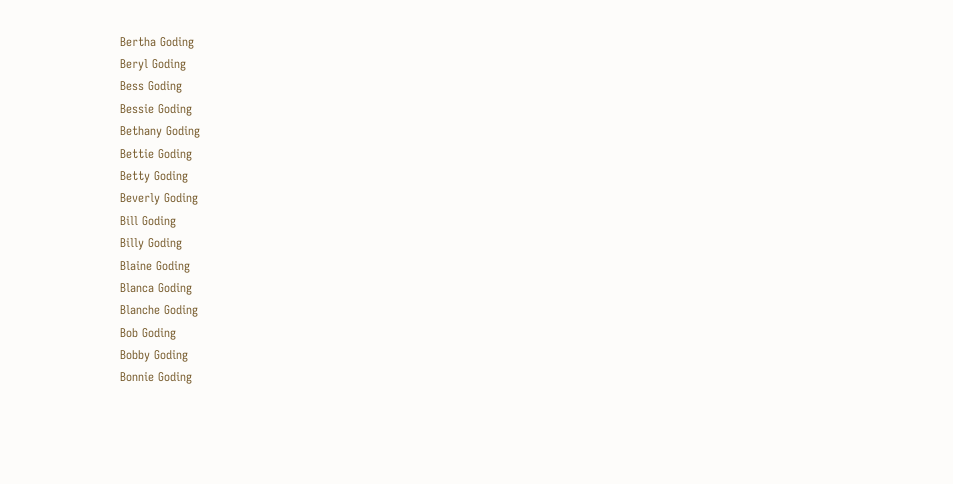Bertha Goding
Beryl Goding
Bess Goding
Bessie Goding
Bethany Goding
Bettie Goding
Betty Goding
Beverly Goding
Bill Goding
Billy Goding
Blaine Goding
Blanca Goding
Blanche Goding
Bob Goding
Bobby Goding
Bonnie Goding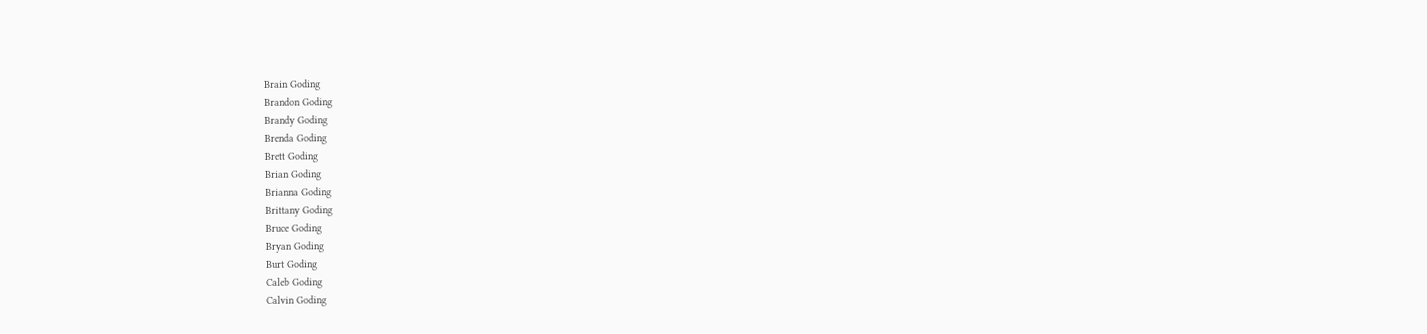Brain Goding
Brandon Goding
Brandy Goding
Brenda Goding
Brett Goding
Brian Goding
Brianna Goding
Brittany Goding
Bruce Goding
Bryan Goding
Burt Goding
Caleb Goding
Calvin Goding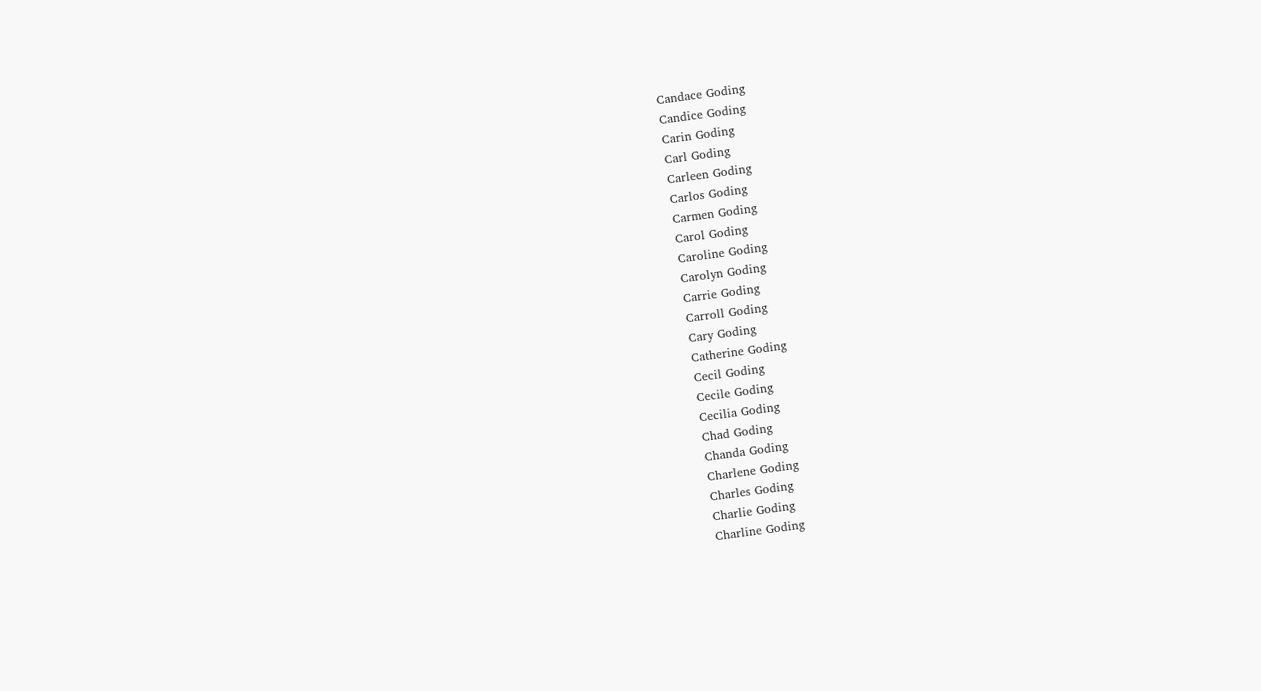Candace Goding
Candice Goding
Carin Goding
Carl Goding
Carleen Goding
Carlos Goding
Carmen Goding
Carol Goding
Caroline Goding
Carolyn Goding
Carrie Goding
Carroll Goding
Cary Goding
Catherine Goding
Cecil Goding
Cecile Goding
Cecilia Goding
Chad Goding
Chanda Goding
Charlene Goding
Charles Goding
Charlie Goding
Charline Goding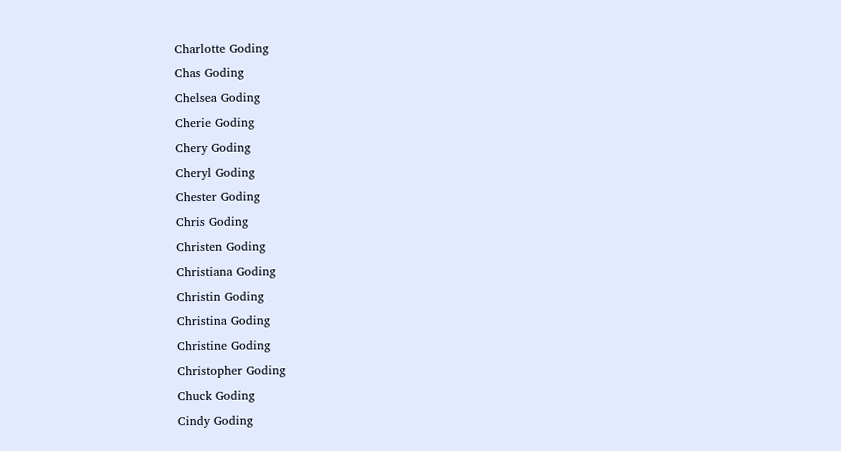Charlotte Goding
Chas Goding
Chelsea Goding
Cherie Goding
Chery Goding
Cheryl Goding
Chester Goding
Chris Goding
Christen Goding
Christiana Goding
Christin Goding
Christina Goding
Christine Goding
Christopher Goding
Chuck Goding
Cindy Goding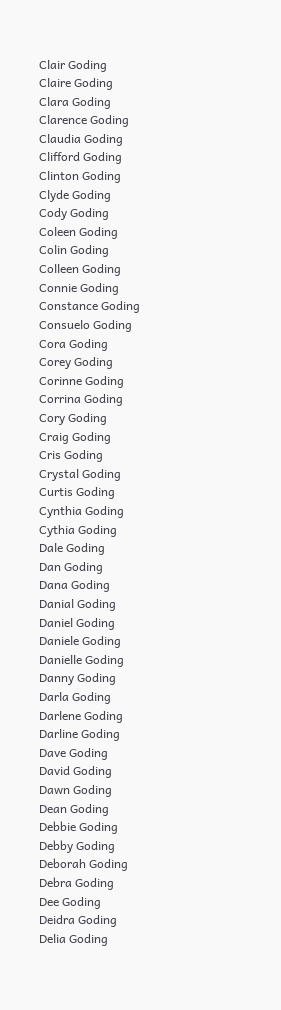Clair Goding
Claire Goding
Clara Goding
Clarence Goding
Claudia Goding
Clifford Goding
Clinton Goding
Clyde Goding
Cody Goding
Coleen Goding
Colin Goding
Colleen Goding
Connie Goding
Constance Goding
Consuelo Goding
Cora Goding
Corey Goding
Corinne Goding
Corrina Goding
Cory Goding
Craig Goding
Cris Goding
Crystal Goding
Curtis Goding
Cynthia Goding
Cythia Goding
Dale Goding
Dan Goding
Dana Goding
Danial Goding
Daniel Goding
Daniele Goding
Danielle Goding
Danny Goding
Darla Goding
Darlene Goding
Darline Goding
Dave Goding
David Goding
Dawn Goding
Dean Goding
Debbie Goding
Debby Goding
Deborah Goding
Debra Goding
Dee Goding
Deidra Goding
Delia Goding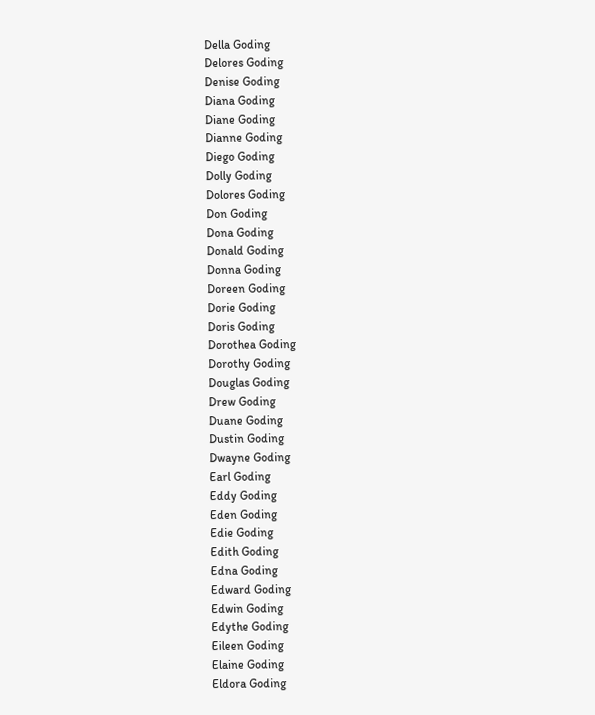Della Goding
Delores Goding
Denise Goding
Diana Goding
Diane Goding
Dianne Goding
Diego Goding
Dolly Goding
Dolores Goding
Don Goding
Dona Goding
Donald Goding
Donna Goding
Doreen Goding
Dorie Goding
Doris Goding
Dorothea Goding
Dorothy Goding
Douglas Goding
Drew Goding
Duane Goding
Dustin Goding
Dwayne Goding
Earl Goding
Eddy Goding
Eden Goding
Edie Goding
Edith Goding
Edna Goding
Edward Goding
Edwin Goding
Edythe Goding
Eileen Goding
Elaine Goding
Eldora Goding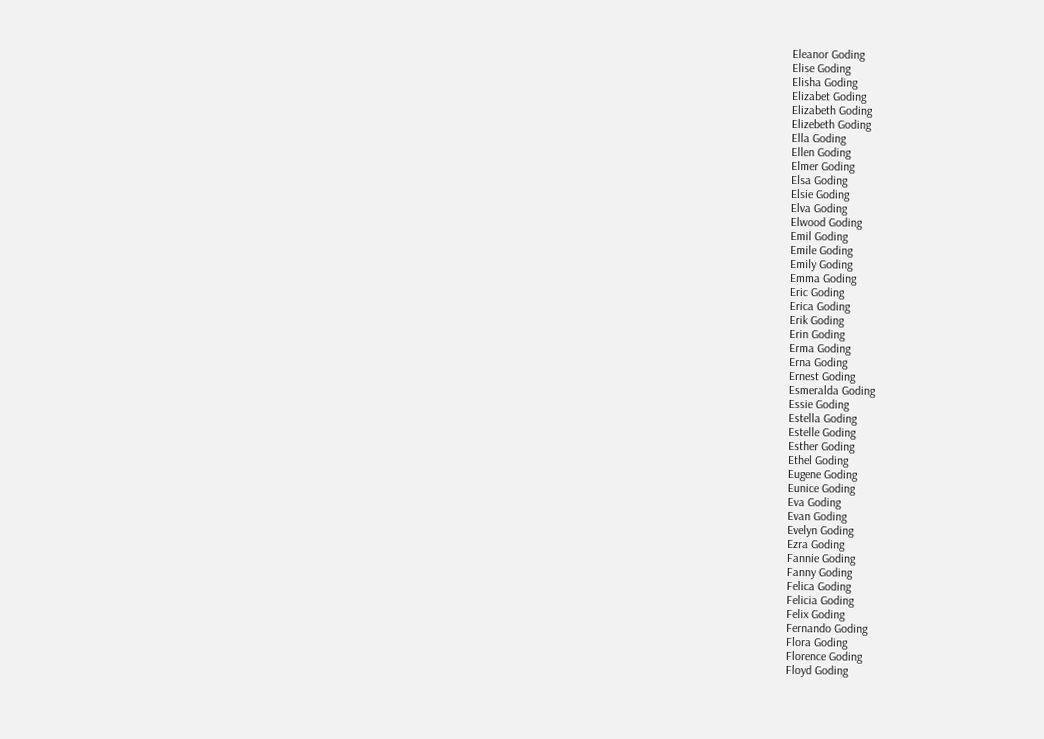Eleanor Goding
Elise Goding
Elisha Goding
Elizabet Goding
Elizabeth Goding
Elizebeth Goding
Ella Goding
Ellen Goding
Elmer Goding
Elsa Goding
Elsie Goding
Elva Goding
Elwood Goding
Emil Goding
Emile Goding
Emily Goding
Emma Goding
Eric Goding
Erica Goding
Erik Goding
Erin Goding
Erma Goding
Erna Goding
Ernest Goding
Esmeralda Goding
Essie Goding
Estella Goding
Estelle Goding
Esther Goding
Ethel Goding
Eugene Goding
Eunice Goding
Eva Goding
Evan Goding
Evelyn Goding
Ezra Goding
Fannie Goding
Fanny Goding
Felica Goding
Felicia Goding
Felix Goding
Fernando Goding
Flora Goding
Florence Goding
Floyd Goding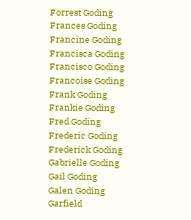Forrest Goding
Frances Goding
Francine Goding
Francisca Goding
Francisco Goding
Francoise Goding
Frank Goding
Frankie Goding
Fred Goding
Frederic Goding
Frederick Goding
Gabrielle Goding
Gail Goding
Galen Goding
Garfield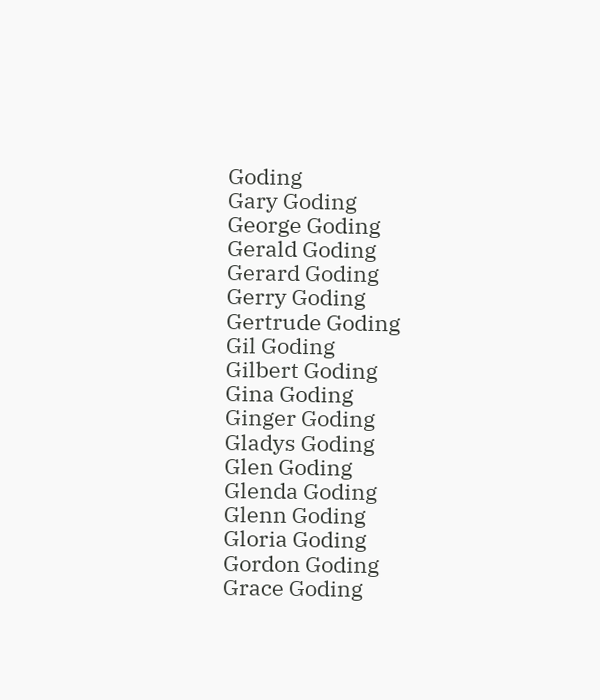Goding
Gary Goding
George Goding
Gerald Goding
Gerard Goding
Gerry Goding
Gertrude Goding
Gil Goding
Gilbert Goding
Gina Goding
Ginger Goding
Gladys Goding
Glen Goding
Glenda Goding
Glenn Goding
Gloria Goding
Gordon Goding
Grace Goding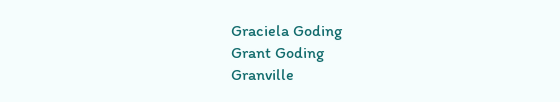Graciela Goding
Grant Goding
Granville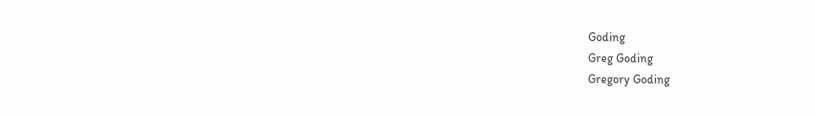Goding
Greg Goding
Gregory Goding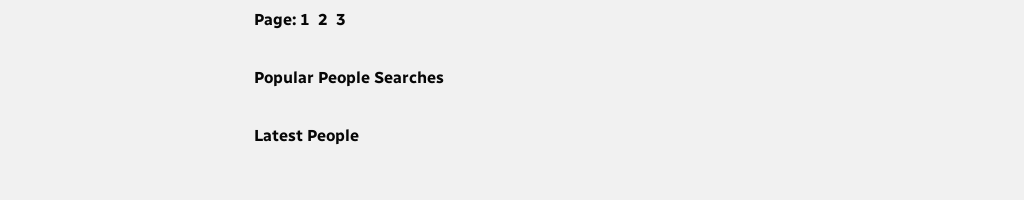Page: 1  2  3

Popular People Searches

Latest People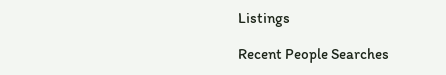Listings

Recent People Searches